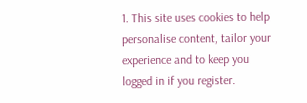1. This site uses cookies to help personalise content, tailor your experience and to keep you logged in if you register.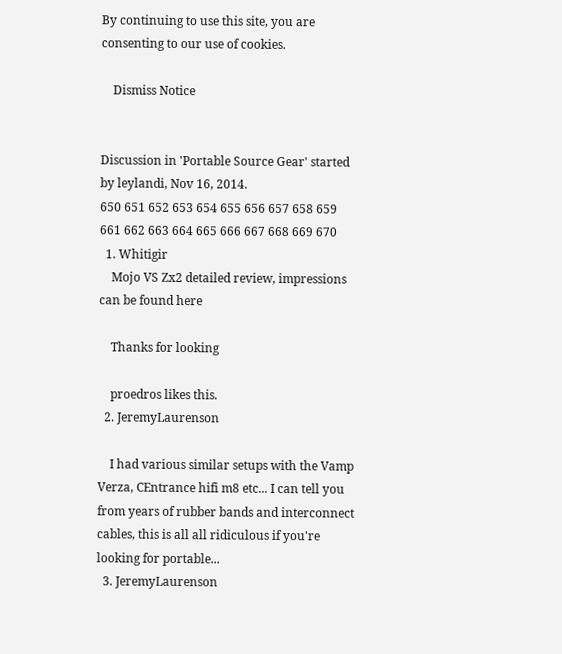By continuing to use this site, you are consenting to our use of cookies.

    Dismiss Notice


Discussion in 'Portable Source Gear' started by leylandi, Nov 16, 2014.
650 651 652 653 654 655 656 657 658 659
661 662 663 664 665 666 667 668 669 670
  1. Whitigir
    Mojo VS Zx2 detailed review, impressions can be found here

    Thanks for looking

    proedros likes this.
  2. JeremyLaurenson

    I had various similar setups with the Vamp Verza, CEntrance hifi m8 etc... I can tell you from years of rubber bands and interconnect cables, this is all all ridiculous if you're looking for portable...
  3. JeremyLaurenson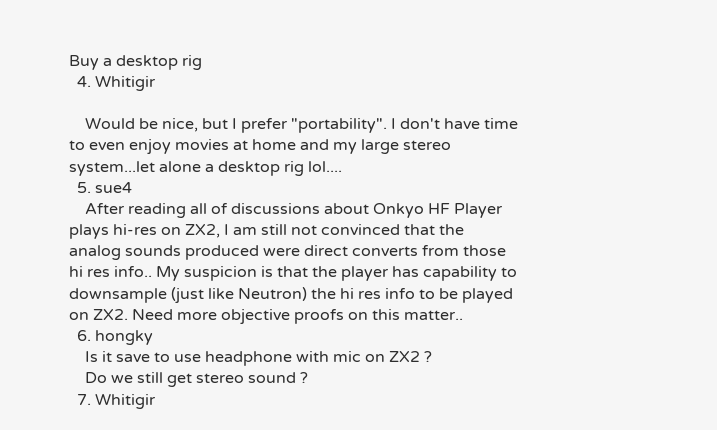Buy a desktop rig
  4. Whitigir

    Would be nice, but I prefer "portability". I don't have time to even enjoy movies at home and my large stereo system...let alone a desktop rig lol....
  5. sue4
    After reading all of discussions about Onkyo HF Player plays hi-res on ZX2, I am still not convinced that the analog sounds produced were direct converts from those hi res info.. My suspicion is that the player has capability to downsample (just like Neutron) the hi res info to be played on ZX2. Need more objective proofs on this matter..
  6. hongky
    Is it save to use headphone with mic on ZX2 ?
    Do we still get stereo sound ?
  7. Whitigir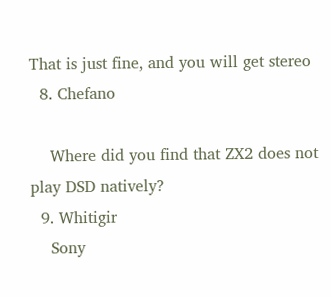That is just fine, and you will get stereo
  8. Chefano

    Where did you find that ZX2 does not play DSD natively?
  9. Whitigir
    Sony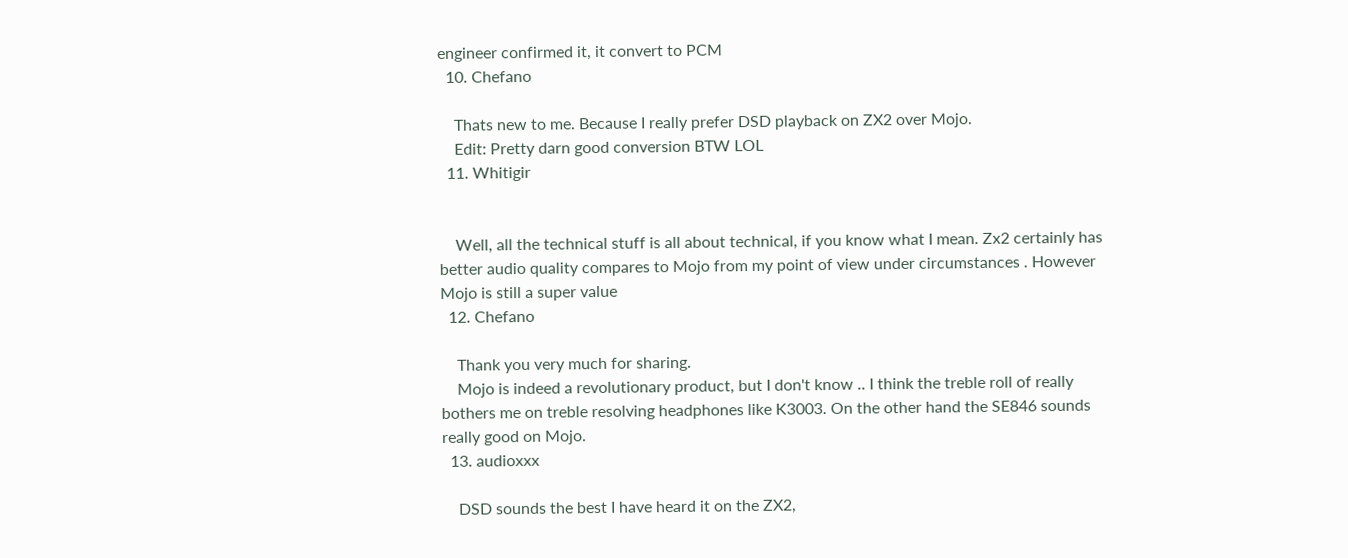engineer confirmed it, it convert to PCM
  10. Chefano

    Thats new to me. Because I really prefer DSD playback on ZX2 over Mojo.
    Edit: Pretty darn good conversion BTW LOL
  11. Whitigir


    Well, all the technical stuff is all about technical, if you know what I mean. Zx2 certainly has better audio quality compares to Mojo from my point of view under circumstances . However Mojo is still a super value
  12. Chefano

    Thank you very much for sharing.
    Mojo is indeed a revolutionary product, but I don't know .. I think the treble roll of really bothers me on treble resolving headphones like K3003. On the other hand the SE846 sounds really good on Mojo.
  13. audioxxx

    DSD sounds the best I have heard it on the ZX2,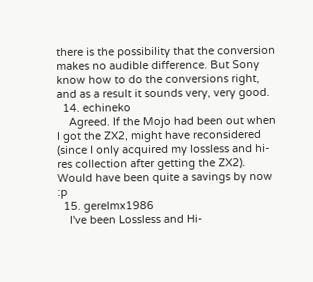there is the possibility that the conversion makes no audible difference. But Sony know how to do the conversions right, and as a result it sounds very, very good.
  14. echineko
    Agreed. If the Mojo had been out when I got the ZX2, might have reconsidered (since I only acquired my lossless and hi-res collection after getting the ZX2). Would have been quite a savings by now :p
  15. gerelmx1986
    I've been Lossless and Hi-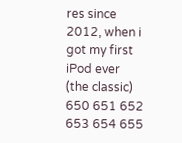res since 2012, when i got my first iPod ever (the classic)
650 651 652 653 654 655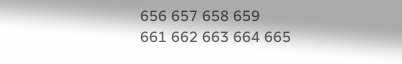656 657 658 659
661 662 663 664 665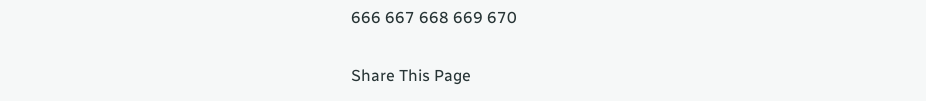666 667 668 669 670

Share This Page